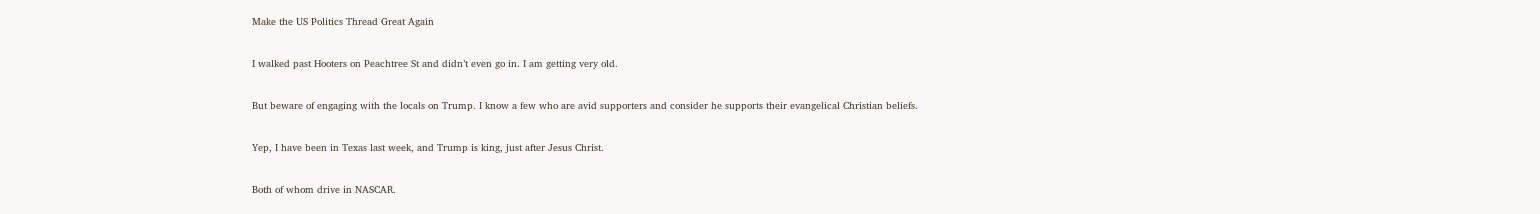Make the US Politics Thread Great Again


I walked past Hooters on Peachtree St and didn’t even go in. I am getting very old.


But beware of engaging with the locals on Trump. I know a few who are avid supporters and consider he supports their evangelical Christian beliefs.


Yep, I have been in Texas last week, and Trump is king, just after Jesus Christ.


Both of whom drive in NASCAR.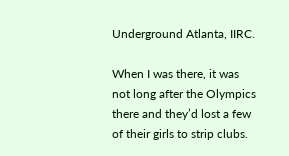Underground Atlanta, IIRC.

When I was there, it was not long after the Olympics there and they’d lost a few of their girls to strip clubs.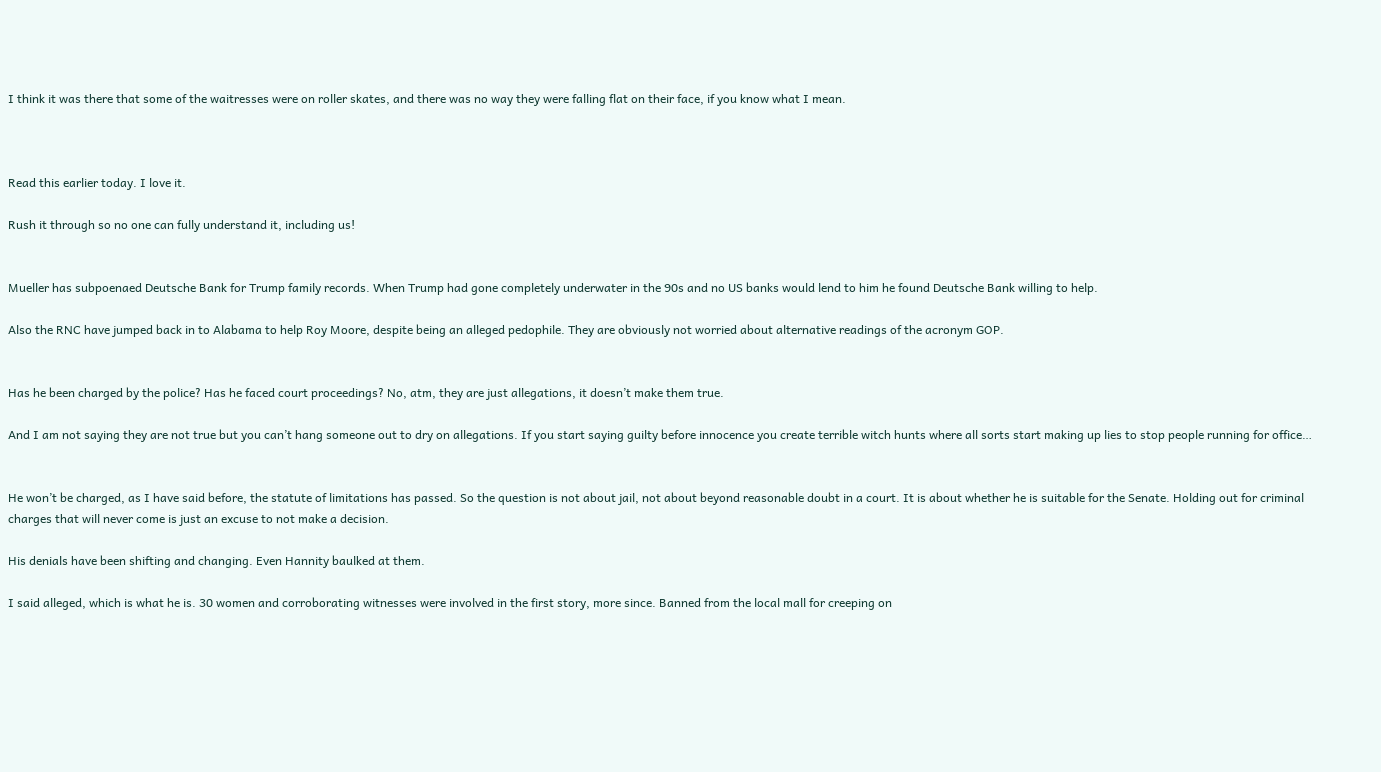I think it was there that some of the waitresses were on roller skates, and there was no way they were falling flat on their face, if you know what I mean.



Read this earlier today. I love it.

Rush it through so no one can fully understand it, including us!


Mueller has subpoenaed Deutsche Bank for Trump family records. When Trump had gone completely underwater in the 90s and no US banks would lend to him he found Deutsche Bank willing to help.

Also the RNC have jumped back in to Alabama to help Roy Moore, despite being an alleged pedophile. They are obviously not worried about alternative readings of the acronym GOP.


Has he been charged by the police? Has he faced court proceedings? No, atm, they are just allegations, it doesn’t make them true.

And I am not saying they are not true but you can’t hang someone out to dry on allegations. If you start saying guilty before innocence you create terrible witch hunts where all sorts start making up lies to stop people running for office…


He won’t be charged, as I have said before, the statute of limitations has passed. So the question is not about jail, not about beyond reasonable doubt in a court. It is about whether he is suitable for the Senate. Holding out for criminal charges that will never come is just an excuse to not make a decision.

His denials have been shifting and changing. Even Hannity baulked at them.

I said alleged, which is what he is. 30 women and corroborating witnesses were involved in the first story, more since. Banned from the local mall for creeping on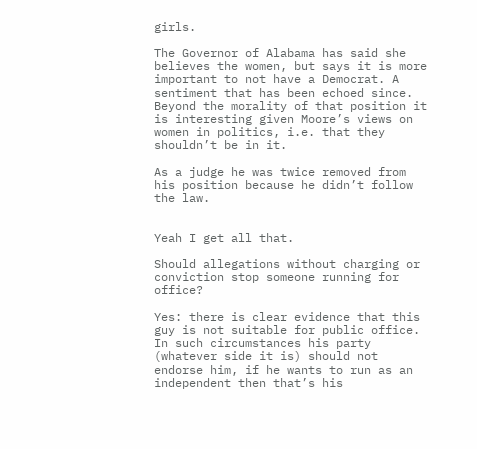girls.

The Governor of Alabama has said she believes the women, but says it is more important to not have a Democrat. A sentiment that has been echoed since. Beyond the morality of that position it is interesting given Moore’s views on women in politics, i.e. that they shouldn’t be in it.

As a judge he was twice removed from his position because he didn’t follow the law.


Yeah I get all that.

Should allegations without charging or conviction stop someone running for office?

Yes: there is clear evidence that this guy is not suitable for public office. In such circumstances his party (whatever side it is) should not endorse him, if he wants to run as an independent then that’s his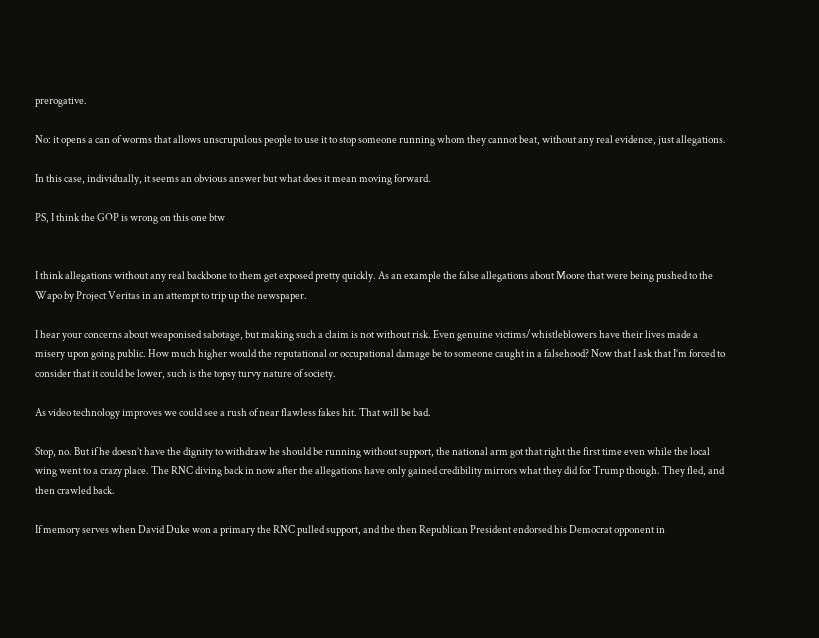prerogative.

No: it opens a can of worms that allows unscrupulous people to use it to stop someone running whom they cannot beat, without any real evidence, just allegations.

In this case, individually, it seems an obvious answer but what does it mean moving forward.

PS, I think the GOP is wrong on this one btw


I think allegations without any real backbone to them get exposed pretty quickly. As an example the false allegations about Moore that were being pushed to the Wapo by Project Veritas in an attempt to trip up the newspaper.

I hear your concerns about weaponised sabotage, but making such a claim is not without risk. Even genuine victims/whistleblowers have their lives made a misery upon going public. How much higher would the reputational or occupational damage be to someone caught in a falsehood? Now that I ask that I’m forced to consider that it could be lower, such is the topsy turvy nature of society.

As video technology improves we could see a rush of near flawless fakes hit. That will be bad.

Stop, no. But if he doesn’t have the dignity to withdraw he should be running without support, the national arm got that right the first time even while the local wing went to a crazy place. The RNC diving back in now after the allegations have only gained credibility mirrors what they did for Trump though. They fled, and then crawled back.

If memory serves when David Duke won a primary the RNC pulled support, and the then Republican President endorsed his Democrat opponent in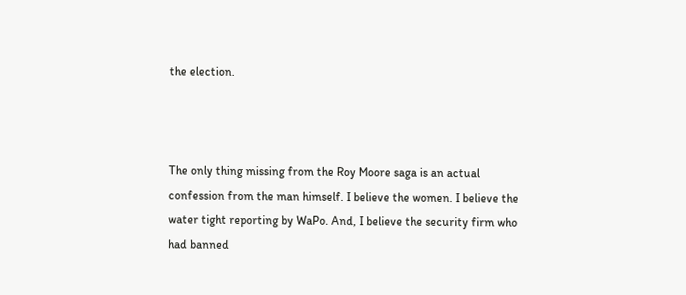the election.



The only thing missing from the Roy Moore saga is an actual confession from the man himself. I believe the women. I believe the water tight reporting by WaPo. And, I believe the security firm who had banned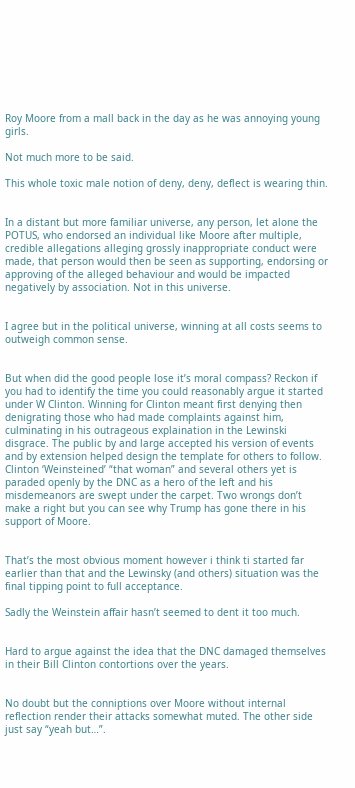Roy Moore from a mall back in the day as he was annoying young girls.

Not much more to be said.

This whole toxic male notion of deny, deny, deflect is wearing thin.


In a distant but more familiar universe, any person, let alone the POTUS, who endorsed an individual like Moore after multiple, credible allegations alleging grossly inappropriate conduct were made, that person would then be seen as supporting, endorsing or approving of the alleged behaviour and would be impacted negatively by association. Not in this universe.


I agree but in the political universe, winning at all costs seems to outweigh common sense.


But when did the good people lose it’s moral compass? Reckon if you had to identify the time you could reasonably argue it started under W Clinton. Winning for Clinton meant first denying then denigrating those who had made complaints against him, culminating in his outrageous explaination in the Lewinski disgrace. The public by and large accepted his version of events and by extension helped design the template for others to follow. Clinton ‘Weinsteined’ “that woman” and several others yet is paraded openly by the DNC as a hero of the left and his misdemeanors are swept under the carpet. Two wrongs don’t make a right but you can see why Trump has gone there in his support of Moore.


That’s the most obvious moment however i think ti started far earlier than that and the Lewinsky (and others) situation was the final tipping point to full acceptance.

Sadly the Weinstein affair hasn’t seemed to dent it too much.


Hard to argue against the idea that the DNC damaged themselves in their Bill Clinton contortions over the years.


No doubt but the conniptions over Moore without internal reflection render their attacks somewhat muted. The other side just say “yeah but…”.